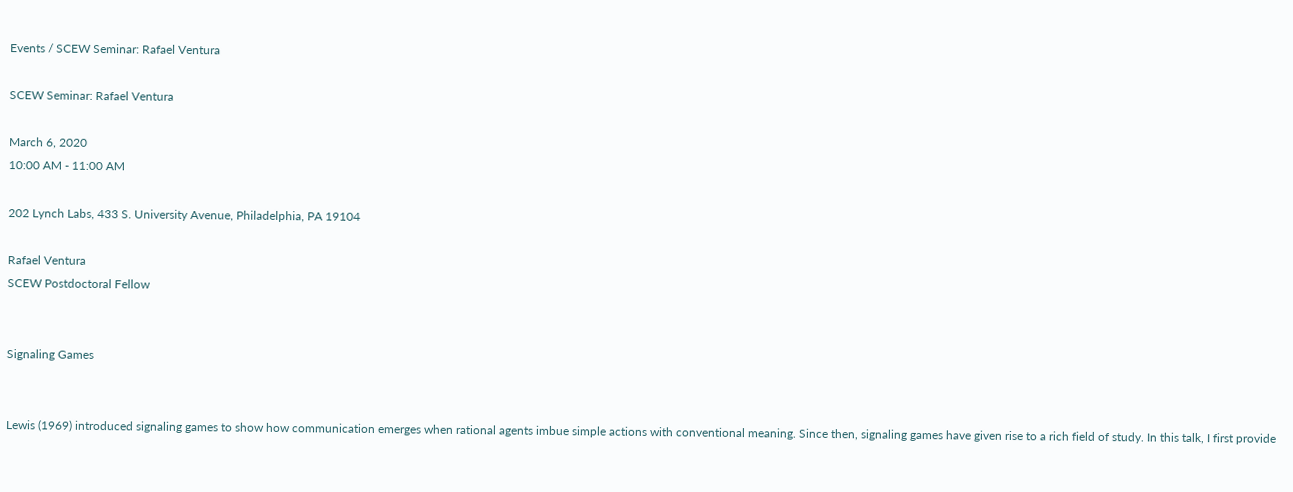Events / SCEW Seminar: Rafael Ventura

SCEW Seminar: Rafael Ventura

March 6, 2020
10:00 AM - 11:00 AM

202 Lynch Labs, 433 S. University Avenue, Philadelphia, PA 19104

Rafael Ventura
SCEW Postdoctoral Fellow


Signaling Games


Lewis (1969) introduced signaling games to show how communication emerges when rational agents imbue simple actions with conventional meaning. Since then, signaling games have given rise to a rich field of study. In this talk, I first provide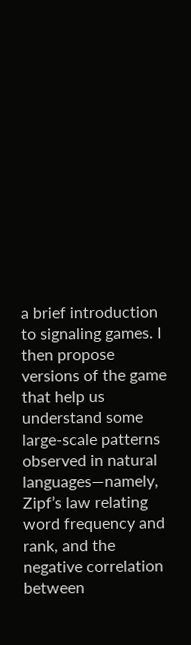a brief introduction to signaling games. I then propose versions of the game that help us understand some large-scale patterns observed in natural languages—namely, Zipf’s law relating word frequency and rank, and the negative correlation between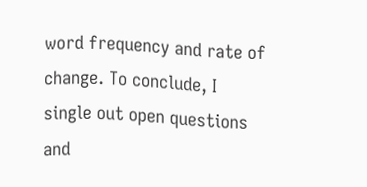word frequency and rate of change. To conclude, I single out open questions and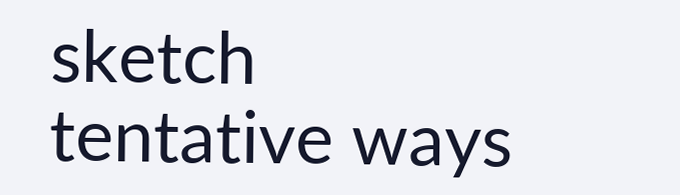sketch tentative ways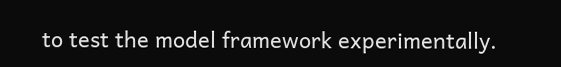to test the model framework experimentally.